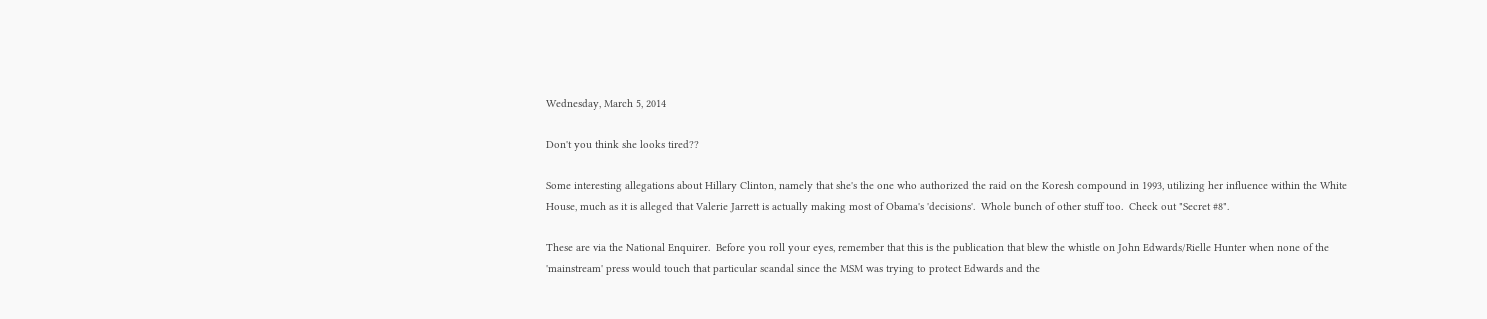Wednesday, March 5, 2014

Don't you think she looks tired??

Some interesting allegations about Hillary Clinton, namely that she's the one who authorized the raid on the Koresh compound in 1993, utilizing her influence within the White House, much as it is alleged that Valerie Jarrett is actually making most of Obama's 'decisions'.  Whole bunch of other stuff too.  Check out "Secret #8".

These are via the National Enquirer.  Before you roll your eyes, remember that this is the publication that blew the whistle on John Edwards/Rielle Hunter when none of the 'mainstream' press would touch that particular scandal since the MSM was trying to protect Edwards and the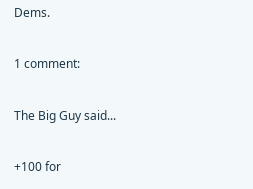Dems.

1 comment:

The Big Guy said...

+100 for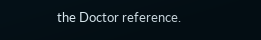the Doctor reference.